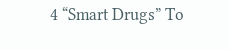4 “Smart Drugs” To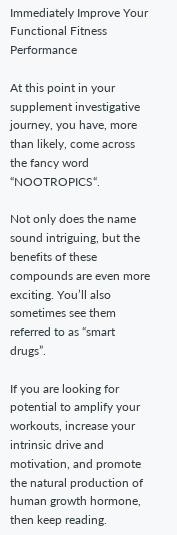Immediately Improve Your Functional Fitness Performance

At this point in your supplement investigative journey, you have, more than likely, come across the fancy word “NOOTROPICS“.

Not only does the name sound intriguing, but the benefits of these compounds are even more exciting. You’ll also sometimes see them referred to as “smart drugs”.

If you are looking for potential to amplify your workouts, increase your intrinsic drive and motivation, and promote the natural production of human growth hormone, then keep reading.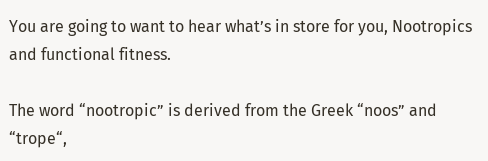You are going to want to hear what’s in store for you, Nootropics and functional fitness.

The word “nootropic” is derived from the Greek “noos” and “trope“,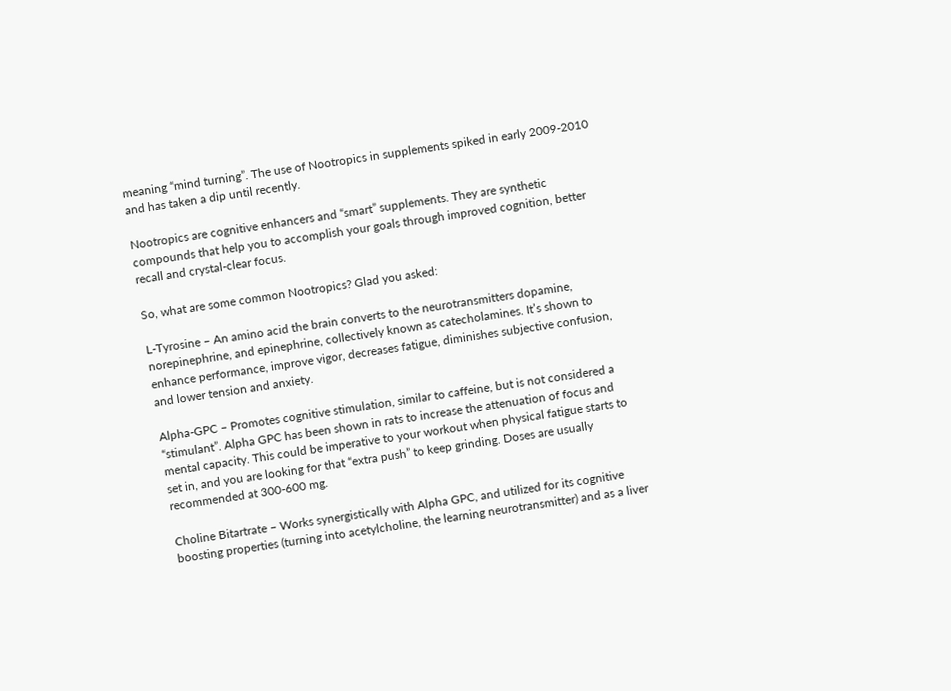meaning “mind turning”. The use of Nootropics in supplements spiked in early 2009-2010 and has taken a dip until recently.

Nootropics are cognitive enhancers and “smart” supplements. They are synthetic compounds that help you to accomplish your goals through improved cognition, better recall and crystal-clear focus.

So, what are some common Nootropics? Glad you asked:

L-Tyrosine – An amino acid the brain converts to the neurotransmitters dopamine, norepinephrine, and epinephrine, collectively known as catecholamines. It’s shown to enhance performance, improve vigor, decreases fatigue, diminishes subjective confusion, and lower tension and anxiety.

Alpha-GPC – Promotes cognitive stimulation, similar to caffeine, but is not considered a “stimulant”. Alpha GPC has been shown in rats to increase the attenuation of focus and mental capacity. This could be imperative to your workout when physical fatigue starts to set in, and you are looking for that “extra push” to keep grinding. Doses are usually recommended at 300-600 mg.

Choline Bitartrate – Works synergistically with Alpha GPC, and utilized for its cognitive boosting properties (turning into acetylcholine, the learning neurotransmitter) and as a liver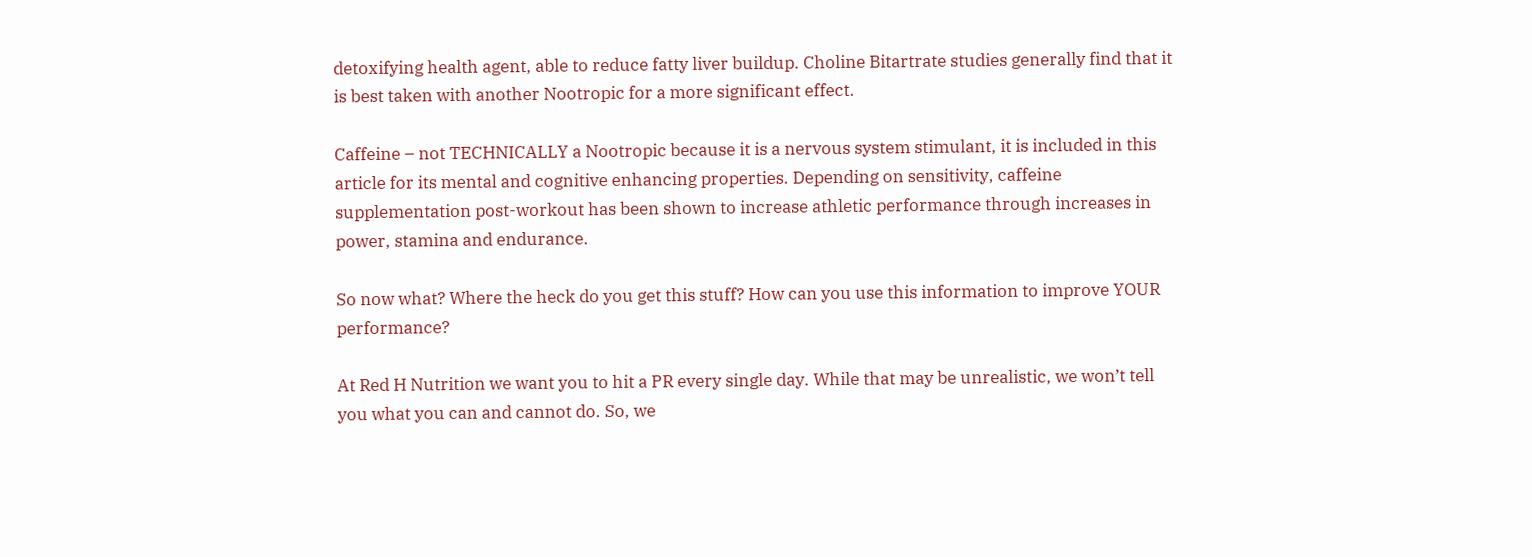detoxifying health agent, able to reduce fatty liver buildup. Choline Bitartrate studies generally find that it is best taken with another Nootropic for a more significant effect.

Caffeine – not TECHNICALLY a Nootropic because it is a nervous system stimulant, it is included in this article for its mental and cognitive enhancing properties. Depending on sensitivity, caffeine supplementation post-workout has been shown to increase athletic performance through increases in power, stamina and endurance.

So now what? Where the heck do you get this stuff? How can you use this information to improve YOUR performance?

At Red H Nutrition we want you to hit a PR every single day. While that may be unrealistic, we won’t tell you what you can and cannot do. So, we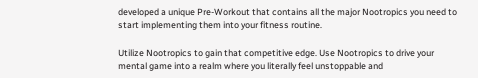developed a unique Pre-Workout that contains all the major Nootropics you need to start implementing them into your fitness routine.

Utilize Nootropics to gain that competitive edge. Use Nootropics to drive your mental game into a realm where you literally feel unstoppable and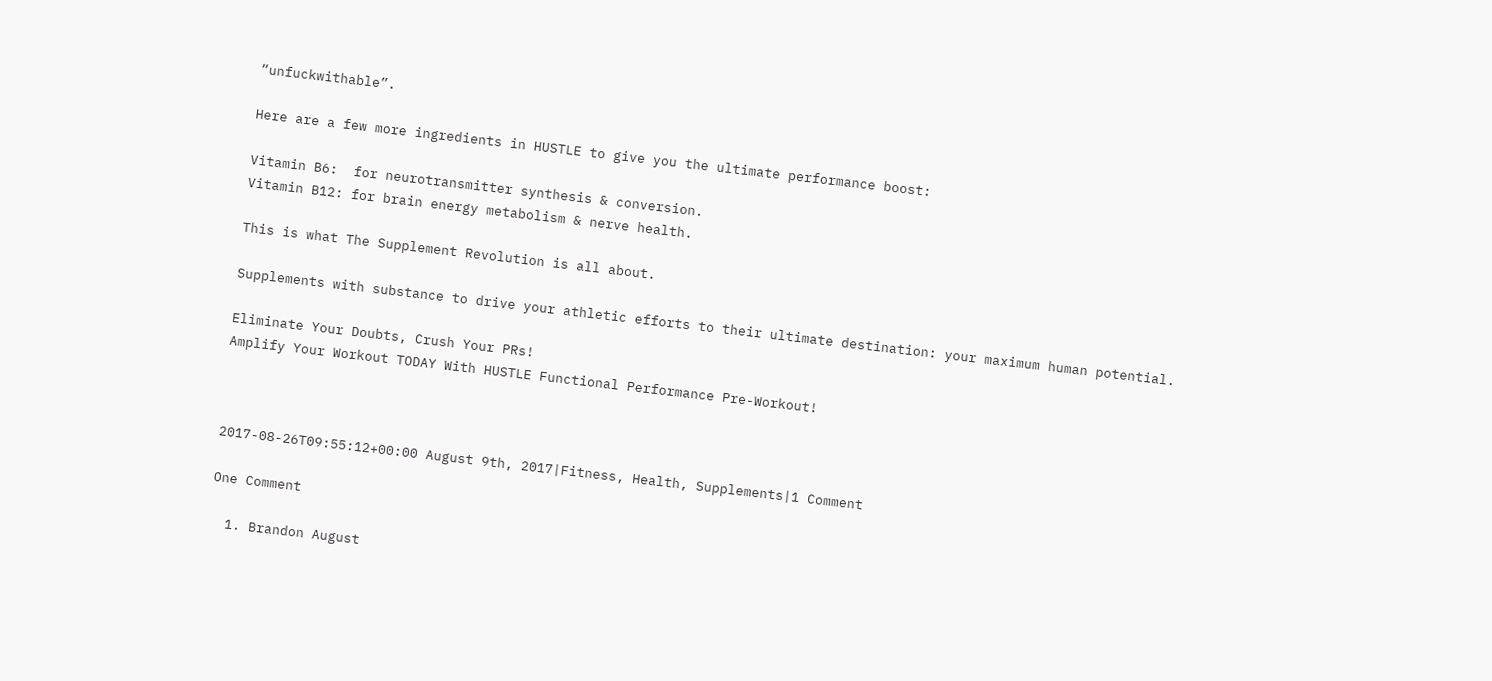“unfuckwithable”.

Here are a few more ingredients in HUSTLE to give you the ultimate performance boost:

Vitamin B6:  for neurotransmitter synthesis & conversion.
Vitamin B12: for brain energy metabolism & nerve health.

This is what The Supplement Revolution is all about.

Supplements with substance to drive your athletic efforts to their ultimate destination: your maximum human potential.

Eliminate Your Doubts, Crush Your PRs!
Amplify Your Workout TODAY With HUSTLE Functional Performance Pre-Workout!



2017-08-26T09:55:12+00:00 August 9th, 2017|Fitness, Health, Supplements|1 Comment

One Comment

  1. Brandon August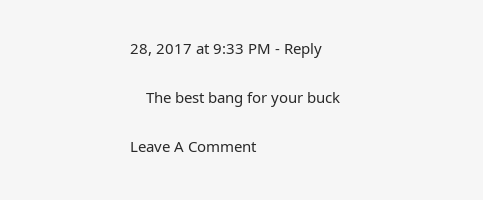28, 2017 at 9:33 PM - Reply

    The best bang for your buck

Leave A Comment